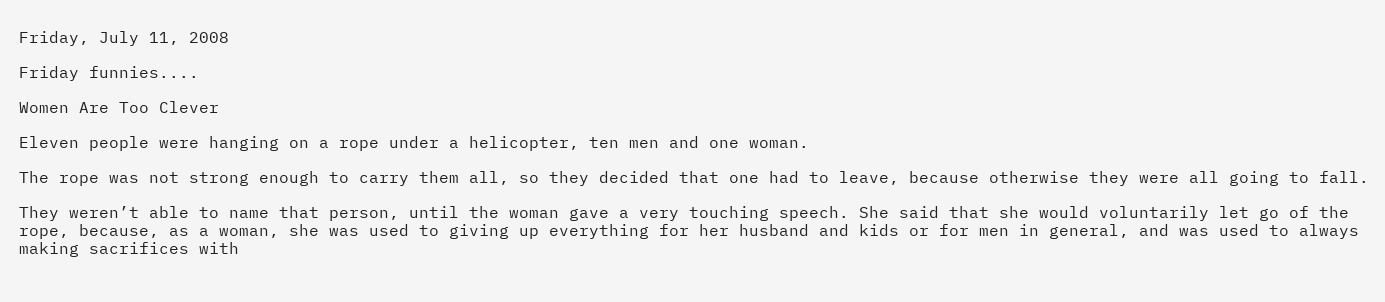Friday, July 11, 2008

Friday funnies....

Women Are Too Clever

Eleven people were hanging on a rope under a helicopter, ten men and one woman.

The rope was not strong enough to carry them all, so they decided that one had to leave, because otherwise they were all going to fall.

They weren’t able to name that person, until the woman gave a very touching speech. She said that she would voluntarily let go of the rope, because, as a woman, she was used to giving up everything for her husband and kids or for men in general, and was used to always making sacrifices with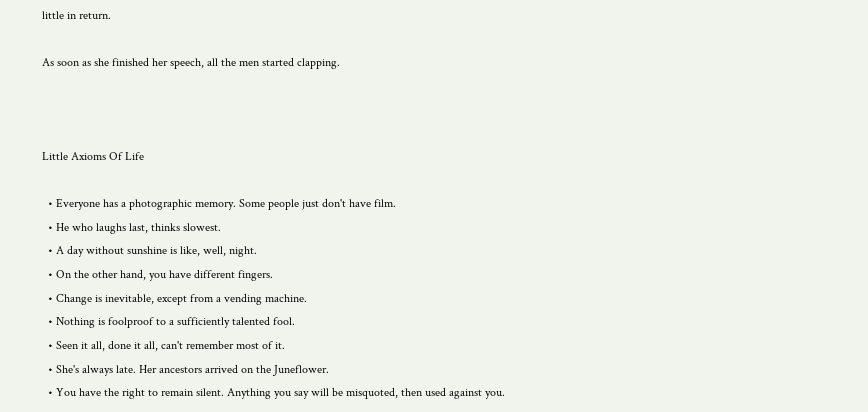little in return.

As soon as she finished her speech, all the men started clapping.



Little Axioms Of Life

  • Everyone has a photographic memory. Some people just don't have film.
  • He who laughs last, thinks slowest.
  • A day without sunshine is like, well, night.
  • On the other hand, you have different fingers.
  • Change is inevitable, except from a vending machine.
  • Nothing is foolproof to a sufficiently talented fool.
  • Seen it all, done it all, can't remember most of it.
  • She's always late. Her ancestors arrived on the Juneflower.
  • You have the right to remain silent. Anything you say will be misquoted, then used against you.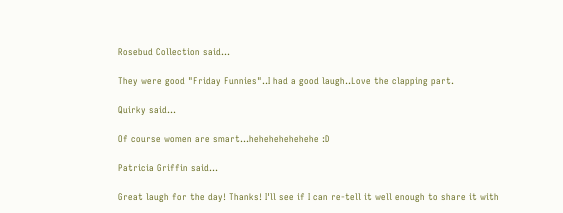Rosebud Collection said...

They were good "Friday Funnies"..I had a good laugh..Love the clapping part.

Quirky said...

Of course women are smart...hehehehehehehe :D

Patricia Griffin said...

Great laugh for the day! Thanks! I'll see if I can re-tell it well enough to share it with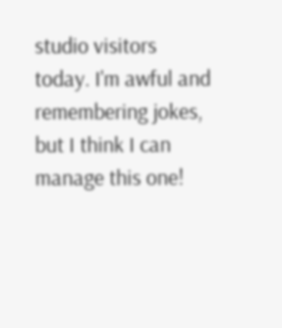studio visitors today. I'm awful and remembering jokes, but I think I can manage this one!